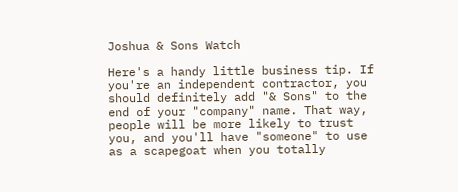Joshua & Sons Watch

Here's a handy little business tip. If you're an independent contractor, you should definitely add "& Sons" to the end of your "company" name. That way, people will be more likely to trust you, and you'll have "someone" to use as a scapegoat when you totally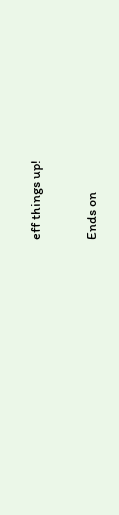eff things up!

Ends on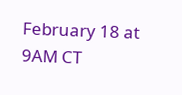February 18 at 9AM CT